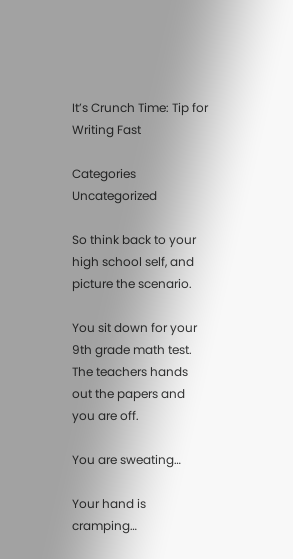It’s Crunch Time: Tip for Writing Fast

Categories Uncategorized

So think back to your high school self, and picture the scenario.

You sit down for your 9th grade math test. The teachers hands out the papers and you are off.

You are sweating…

Your hand is cramping…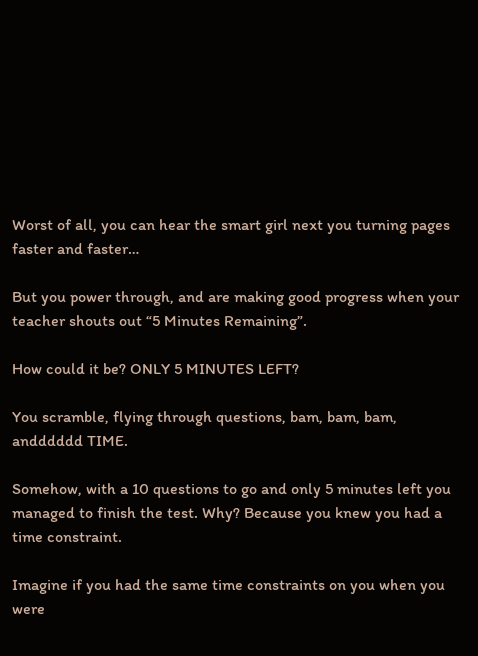Worst of all, you can hear the smart girl next you turning pages faster and faster…

But you power through, and are making good progress when your teacher shouts out “5 Minutes Remaining”.

How could it be? ONLY 5 MINUTES LEFT?

You scramble, flying through questions, bam, bam, bam, andddddd TIME.

Somehow, with a 10 questions to go and only 5 minutes left you managed to finish the test. Why? Because you knew you had a time constraint.

Imagine if you had the same time constraints on you when you were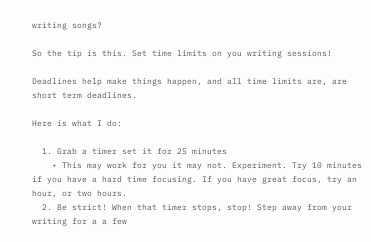writing songs?

So the tip is this. Set time limits on you writing sessions!

Deadlines help make things happen, and all time limits are, are short term deadlines.

Here is what I do:

  1. Grab a timer set it for 25 minutes
    • This may work for you it may not. Experiment. Try 10 minutes if you have a hard time focusing. If you have great focus, try an hour, or two hours.
  2. Be strict! When that timer stops, stop! Step away from your writing for a a few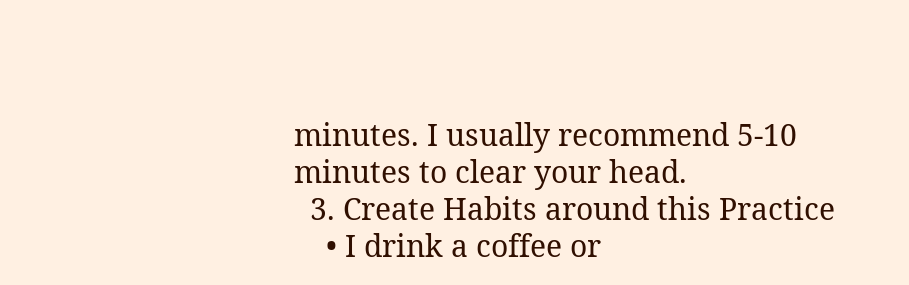minutes. I usually recommend 5-10 minutes to clear your head.
  3. Create Habits around this Practice
    • I drink a coffee or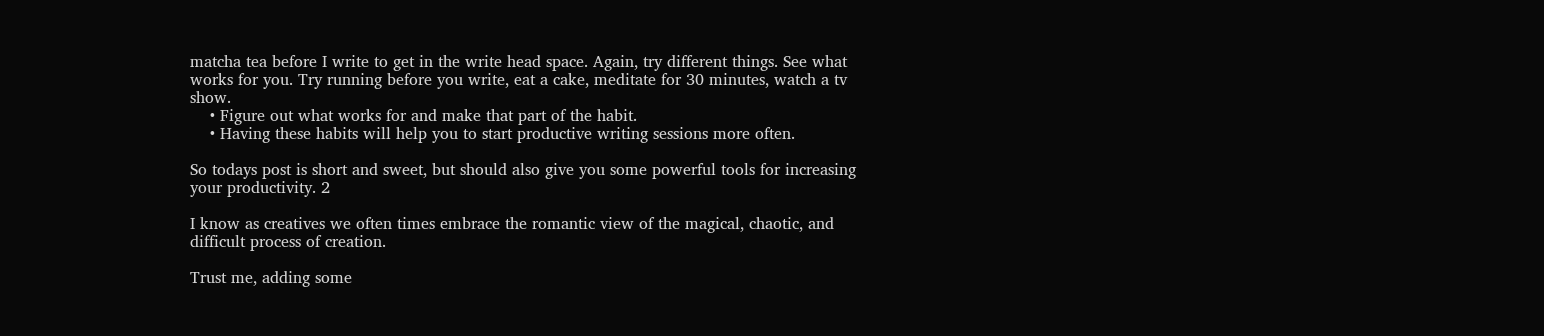matcha tea before I write to get in the write head space. Again, try different things. See what works for you. Try running before you write, eat a cake, meditate for 30 minutes, watch a tv show.
    • Figure out what works for and make that part of the habit.
    • Having these habits will help you to start productive writing sessions more often.

So todays post is short and sweet, but should also give you some powerful tools for increasing your productivity. 2

I know as creatives we often times embrace the romantic view of the magical, chaotic, and difficult process of creation.

Trust me, adding some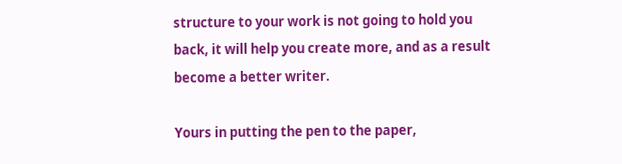structure to your work is not going to hold you back, it will help you create more, and as a result become a better writer.

Yours in putting the pen to the paper,